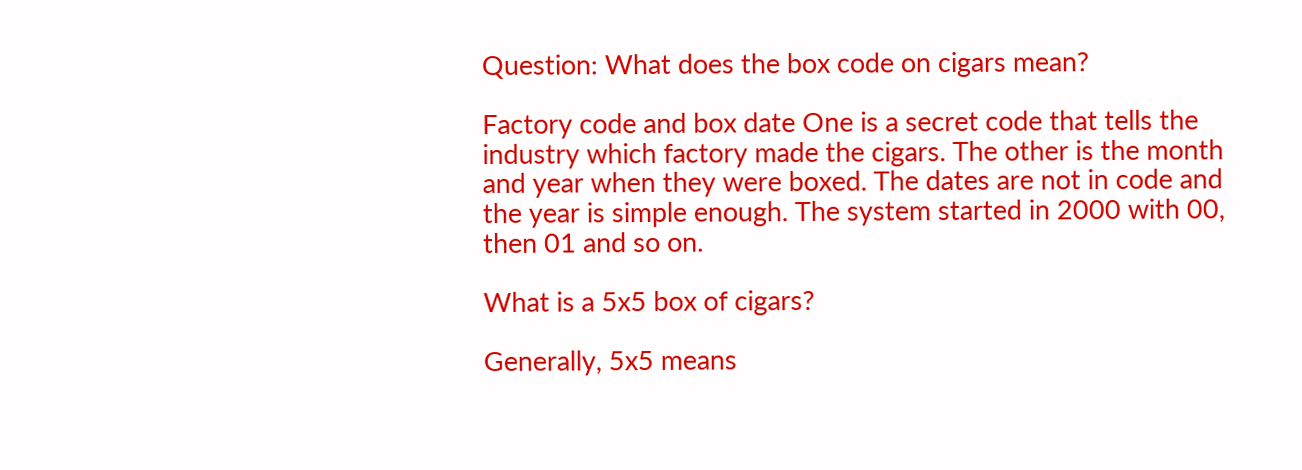Question: What does the box code on cigars mean?

Factory code and box date One is a secret code that tells the industry which factory made the cigars. The other is the month and year when they were boxed. The dates are not in code and the year is simple enough. The system started in 2000 with 00, then 01 and so on.

What is a 5x5 box of cigars?

Generally, 5x5 means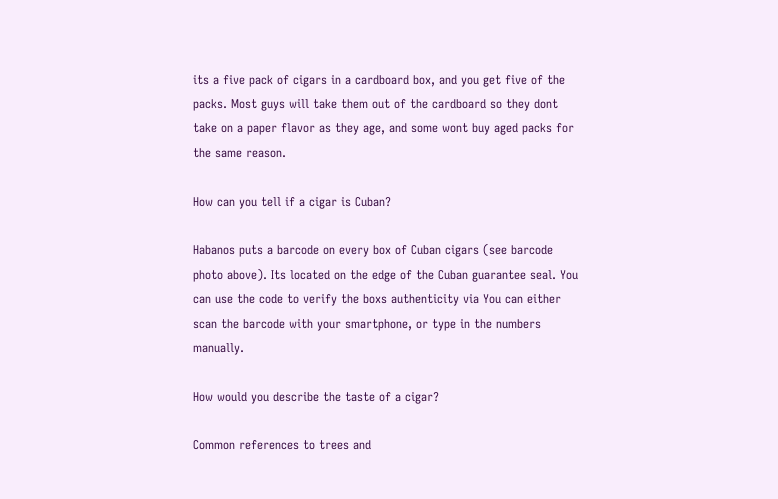its a five pack of cigars in a cardboard box, and you get five of the packs. Most guys will take them out of the cardboard so they dont take on a paper flavor as they age, and some wont buy aged packs for the same reason.

How can you tell if a cigar is Cuban?

Habanos puts a barcode on every box of Cuban cigars (see barcode photo above). Its located on the edge of the Cuban guarantee seal. You can use the code to verify the boxs authenticity via You can either scan the barcode with your smartphone, or type in the numbers manually.

How would you describe the taste of a cigar?

Common references to trees and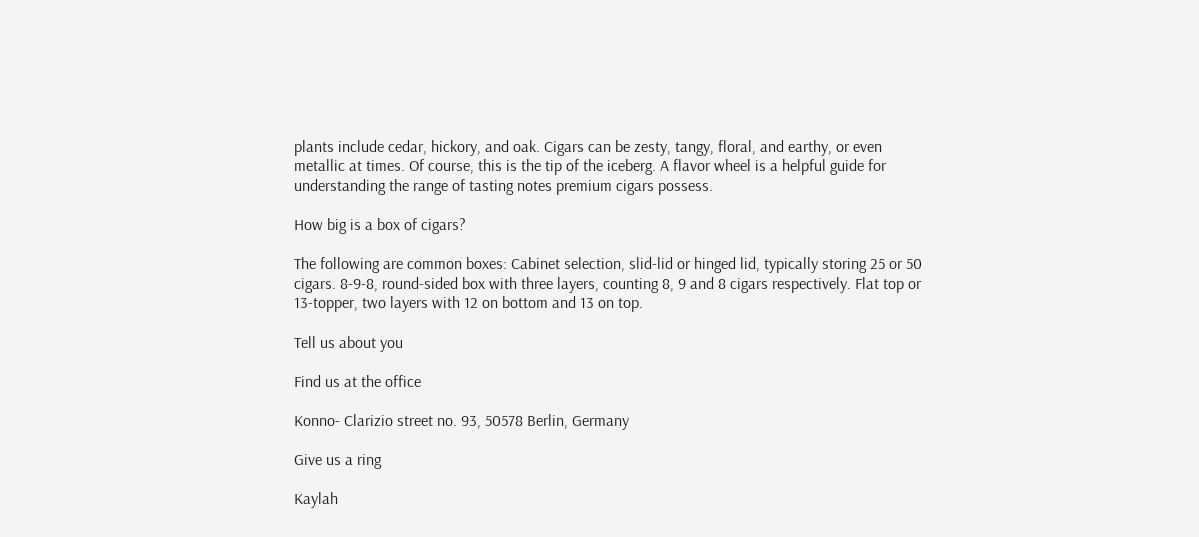plants include cedar, hickory, and oak. Cigars can be zesty, tangy, floral, and earthy, or even metallic at times. Of course, this is the tip of the iceberg. A flavor wheel is a helpful guide for understanding the range of tasting notes premium cigars possess.

How big is a box of cigars?

The following are common boxes: Cabinet selection, slid-lid or hinged lid, typically storing 25 or 50 cigars. 8-9-8, round-sided box with three layers, counting 8, 9 and 8 cigars respectively. Flat top or 13-topper, two layers with 12 on bottom and 13 on top.

Tell us about you

Find us at the office

Konno- Clarizio street no. 93, 50578 Berlin, Germany

Give us a ring

Kaylah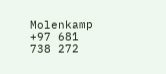Molenkamp
+97 681 738 272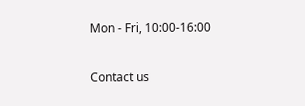Mon - Fri, 10:00-16:00

Contact us